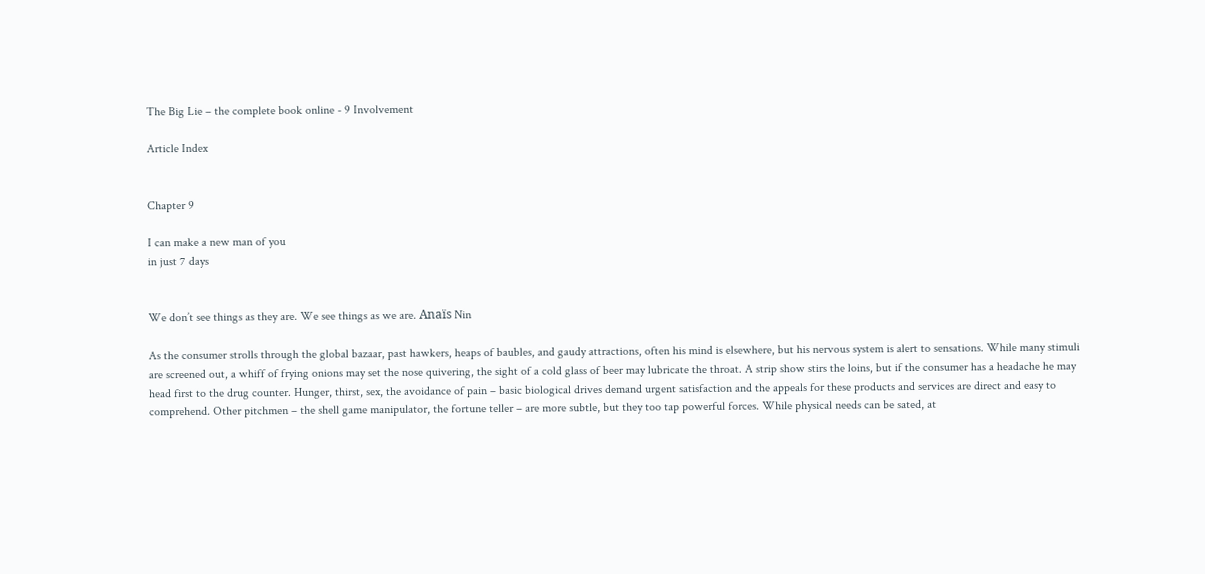The Big Lie – the complete book online - 9 Involvement

Article Index


Chapter 9

I can make a new man of you
in just 7 days


We don’t see things as they are. We see things as we are. Anaïs Nin

As the consumer strolls through the global bazaar, past hawkers, heaps of baubles, and gaudy attractions, often his mind is elsewhere, but his nervous system is alert to sensations. While many stimuli are screened out, a whiff of frying onions may set the nose quivering, the sight of a cold glass of beer may lubricate the throat. A strip show stirs the loins, but if the consumer has a headache he may head first to the drug counter. Hunger, thirst, sex, the avoidance of pain – basic biological drives demand urgent satisfaction and the appeals for these products and services are direct and easy to comprehend. Other pitchmen – the shell game manipulator, the fortune teller – are more subtle, but they too tap powerful forces. While physical needs can be sated, at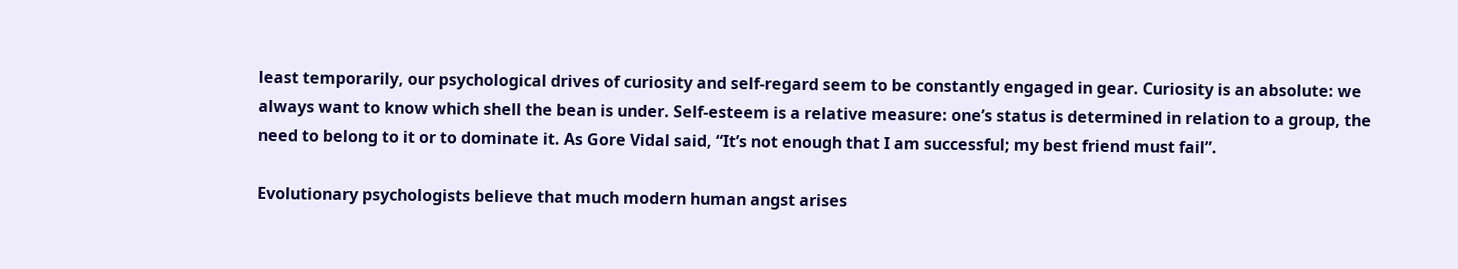least temporarily, our psychological drives of curiosity and self-regard seem to be constantly engaged in gear. Curiosity is an absolute: we always want to know which shell the bean is under. Self-esteem is a relative measure: one’s status is determined in relation to a group, the need to belong to it or to dominate it. As Gore Vidal said, “It’s not enough that I am successful; my best friend must fail”.

Evolutionary psychologists believe that much modern human angst arises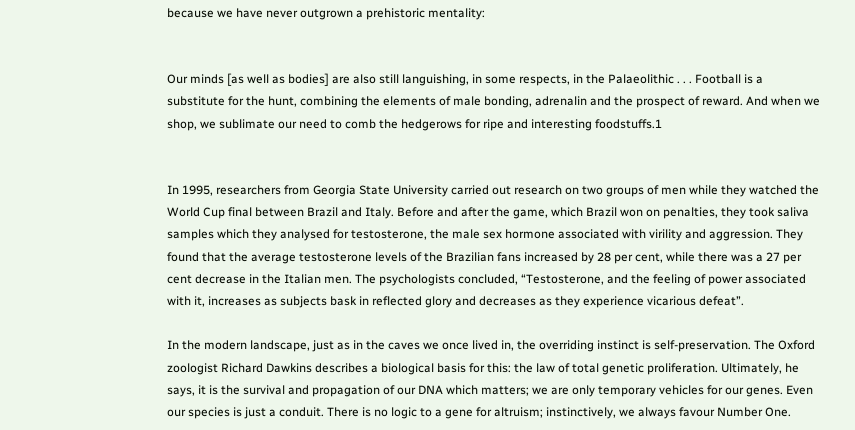because we have never outgrown a prehistoric mentality:


Our minds [as well as bodies] are also still languishing, in some respects, in the Palaeolithic . . . Football is a substitute for the hunt, combining the elements of male bonding, adrenalin and the prospect of reward. And when we shop, we sublimate our need to comb the hedgerows for ripe and interesting foodstuffs.1


In 1995, researchers from Georgia State University carried out research on two groups of men while they watched the World Cup final between Brazil and Italy. Before and after the game, which Brazil won on penalties, they took saliva samples which they analysed for testosterone, the male sex hormone associated with virility and aggression. They found that the average testosterone levels of the Brazilian fans increased by 28 per cent, while there was a 27 per cent decrease in the Italian men. The psychologists concluded, “Testosterone, and the feeling of power associated with it, increases as subjects bask in reflected glory and decreases as they experience vicarious defeat”.

In the modern landscape, just as in the caves we once lived in, the overriding instinct is self-preservation. The Oxford zoologist Richard Dawkins describes a biological basis for this: the law of total genetic proliferation. Ultimately, he says, it is the survival and propagation of our DNA which matters; we are only temporary vehicles for our genes. Even our species is just a conduit. There is no logic to a gene for altruism; instinctively, we always favour Number One.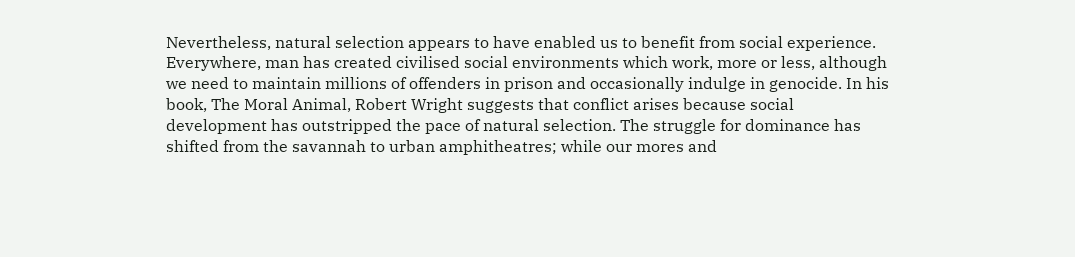Nevertheless, natural selection appears to have enabled us to benefit from social experience. Everywhere, man has created civilised social environments which work, more or less, although we need to maintain millions of offenders in prison and occasionally indulge in genocide. In his book, The Moral Animal, Robert Wright suggests that conflict arises because social development has outstripped the pace of natural selection. The struggle for dominance has shifted from the savannah to urban amphitheatres; while our mores and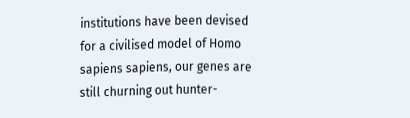institutions have been devised for a civilised model of Homo sapiens sapiens, our genes are still churning out hunter-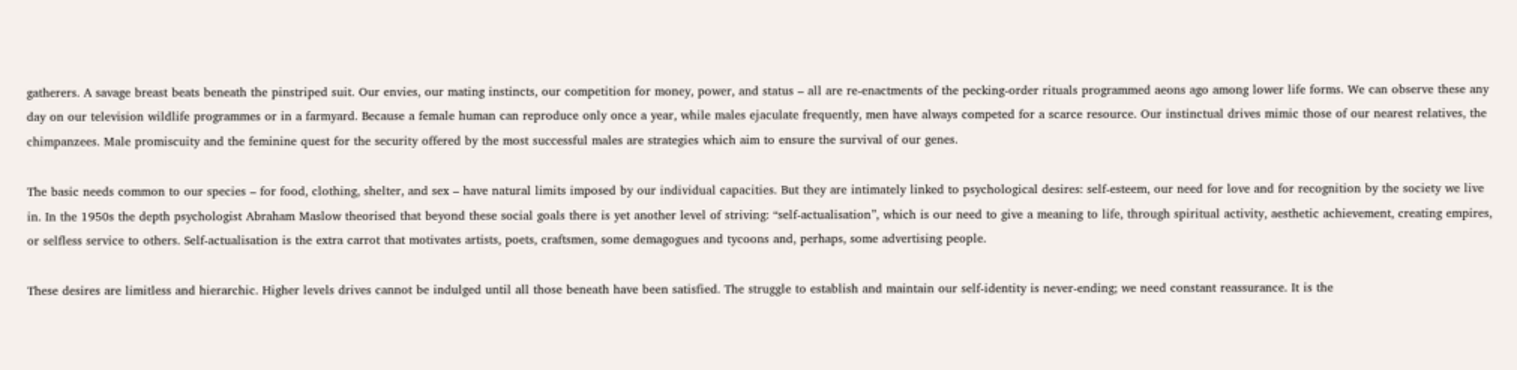gatherers. A savage breast beats beneath the pinstriped suit. Our envies, our mating instincts, our competition for money, power, and status – all are re-enactments of the pecking-order rituals programmed aeons ago among lower life forms. We can observe these any day on our television wildlife programmes or in a farmyard. Because a female human can reproduce only once a year, while males ejaculate frequently, men have always competed for a scarce resource. Our instinctual drives mimic those of our nearest relatives, the chimpanzees. Male promiscuity and the feminine quest for the security offered by the most successful males are strategies which aim to ensure the survival of our genes.

The basic needs common to our species – for food, clothing, shelter, and sex – have natural limits imposed by our individual capacities. But they are intimately linked to psychological desires: self-esteem, our need for love and for recognition by the society we live in. In the 1950s the depth psychologist Abraham Maslow theorised that beyond these social goals there is yet another level of striving: “self-actualisation”, which is our need to give a meaning to life, through spiritual activity, aesthetic achievement, creating empires, or selfless service to others. Self-actualisation is the extra carrot that motivates artists, poets, craftsmen, some demagogues and tycoons and, perhaps, some advertising people.

These desires are limitless and hierarchic. Higher levels drives cannot be indulged until all those beneath have been satisfied. The struggle to establish and maintain our self-identity is never-ending; we need constant reassurance. It is the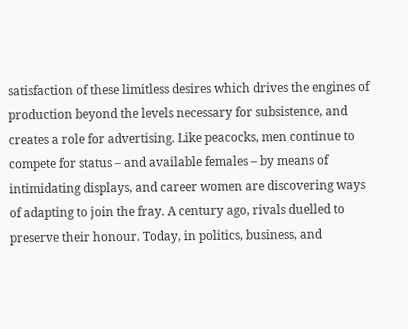satisfaction of these limitless desires which drives the engines of production beyond the levels necessary for subsistence, and creates a role for advertising. Like peacocks, men continue to compete for status – and available females – by means of intimidating displays, and career women are discovering ways of adapting to join the fray. A century ago, rivals duelled to preserve their honour. Today, in politics, business, and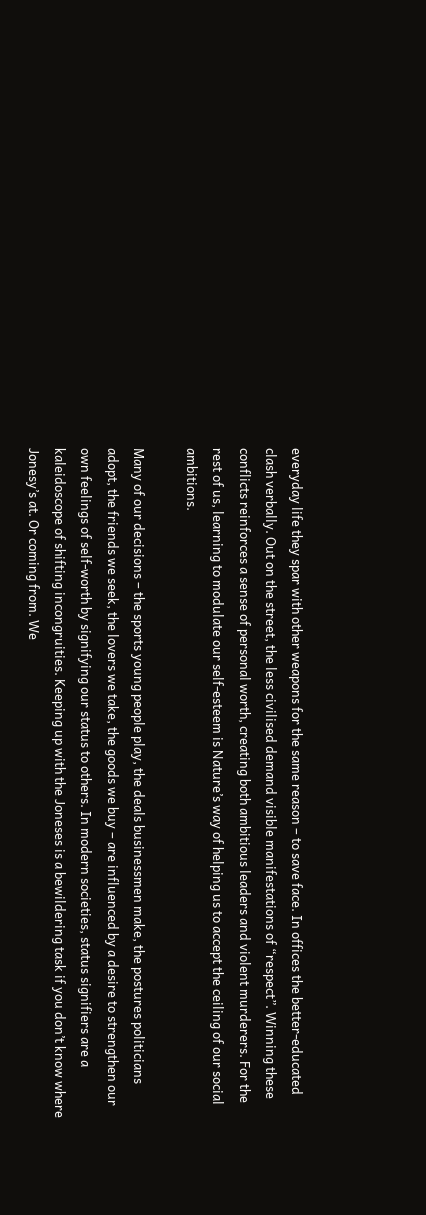everyday life they spar with other weapons for the same reason – to save face. In offices the better-educated clash verbally. Out on the street, the less civilised demand visible manifestations of “respect”. Winning these conflicts reinforces a sense of personal worth, creating both ambitious leaders and violent murderers. For the rest of us, learning to modulate our self-esteem is Nature’s way of helping us to accept the ceiling of our social ambitions.

Many of our decisions – the sports young people play, the deals businessmen make, the postures politicians adopt, the friends we seek, the lovers we take, the goods we buy – are influenced by a desire to strengthen our own feelings of self-worth by signifying our status to others. In modern societies, status signifiers are a kaleidoscope of shifting incongruities. Keeping up with the Joneses is a bewildering task if you don’t know where Jonesy’s at. Or coming from. We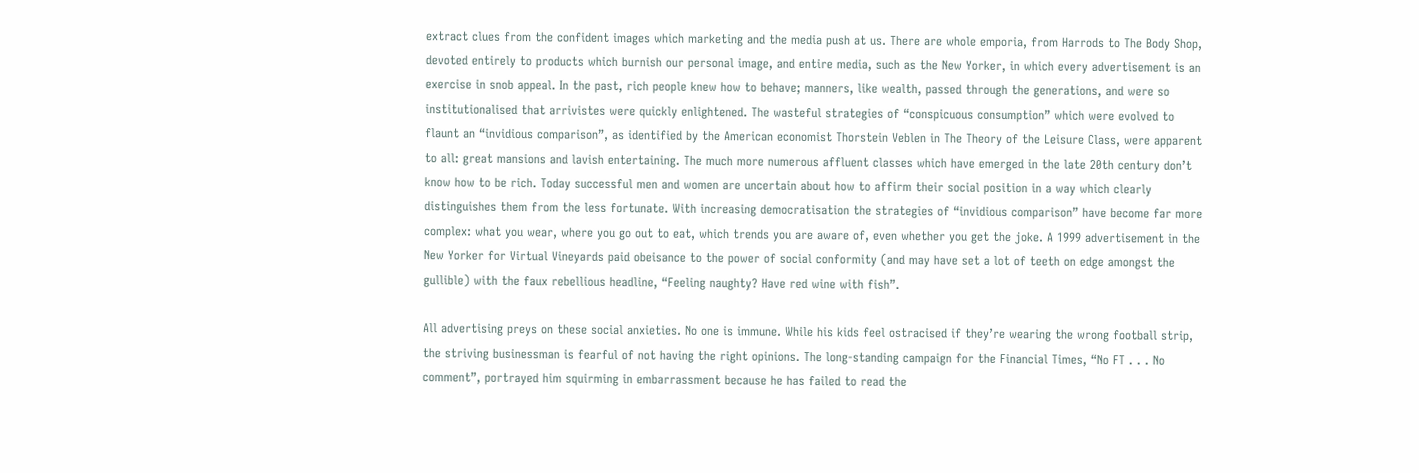extract clues from the confident images which marketing and the media push at us. There are whole emporia, from Harrods to The Body Shop, devoted entirely to products which burnish our personal image, and entire media, such as the New Yorker, in which every advertisement is an exercise in snob appeal. In the past, rich people knew how to behave; manners, like wealth, passed through the generations, and were so institutionalised that arrivistes were quickly enlightened. The wasteful strategies of “conspicuous consumption” which were evolved to flaunt an “invidious comparison”, as identified by the American economist Thorstein Veblen in The Theory of the Leisure Class, were apparent to all: great mansions and lavish entertaining. The much more numerous affluent classes which have emerged in the late 20th century don’t know how to be rich. Today successful men and women are uncertain about how to affirm their social position in a way which clearly distinguishes them from the less fortunate. With increasing democratisation the strategies of “invidious comparison” have become far more complex: what you wear, where you go out to eat, which trends you are aware of, even whether you get the joke. A 1999 advertisement in the New Yorker for Virtual Vineyards paid obeisance to the power of social conformity (and may have set a lot of teeth on edge amongst the gullible) with the faux rebellious headline, “Feeling naughty? Have red wine with fish”.

All advertising preys on these social anxieties. No one is immune. While his kids feel ostracised if they’re wearing the wrong football strip, the striving businessman is fearful of not having the right opinions. The long-standing campaign for the Financial Times, “No FT . . . No comment”, portrayed him squirming in embarrassment because he has failed to read the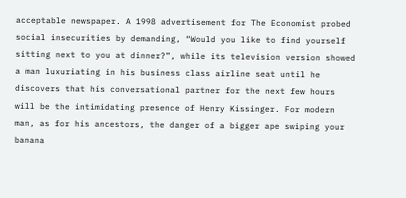acceptable newspaper. A 1998 advertisement for The Economist probed social insecurities by demanding, “Would you like to find yourself sitting next to you at dinner?”, while its television version showed a man luxuriating in his business class airline seat until he discovers that his conversational partner for the next few hours will be the intimidating presence of Henry Kissinger. For modern man, as for his ancestors, the danger of a bigger ape swiping your banana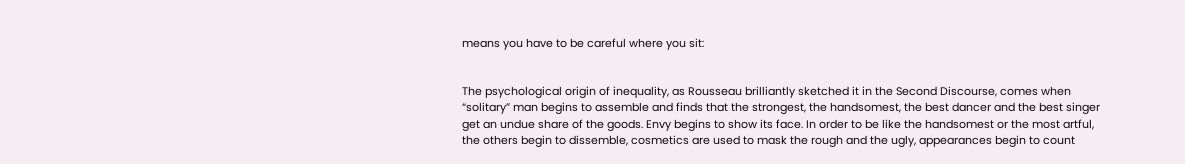means you have to be careful where you sit:


The psychological origin of inequality, as Rousseau brilliantly sketched it in the Second Discourse, comes when “solitary” man begins to assemble and finds that the strongest, the handsomest, the best dancer and the best singer get an undue share of the goods. Envy begins to show its face. In order to be like the handsomest or the most artful, the others begin to dissemble, cosmetics are used to mask the rough and the ugly, appearances begin to count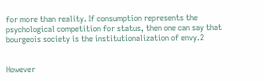for more than reality. If consumption represents the psychological competition for status, then one can say that bourgeois society is the institutionalization of envy.2


However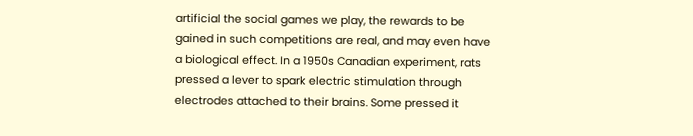artificial the social games we play, the rewards to be gained in such competitions are real, and may even have a biological effect. In a 1950s Canadian experiment, rats pressed a lever to spark electric stimulation through electrodes attached to their brains. Some pressed it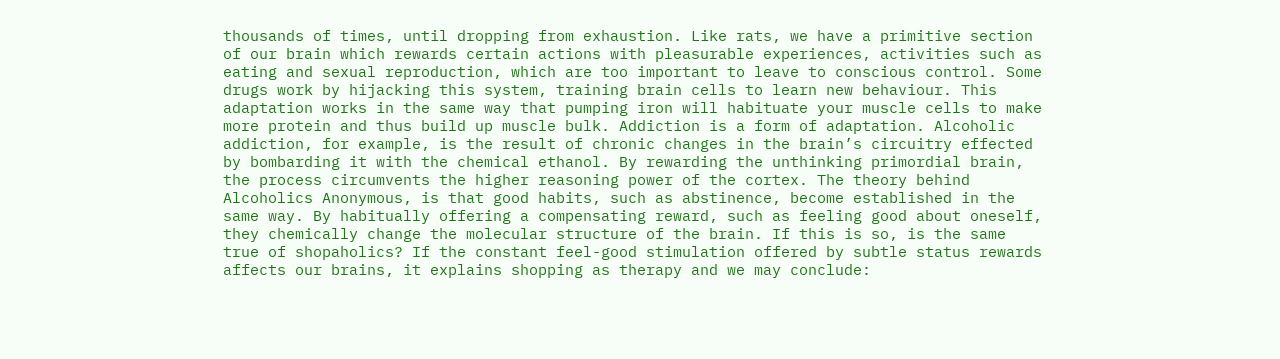thousands of times, until dropping from exhaustion. Like rats, we have a primitive section of our brain which rewards certain actions with pleasurable experiences, activities such as eating and sexual reproduction, which are too important to leave to conscious control. Some drugs work by hijacking this system, training brain cells to learn new behaviour. This adaptation works in the same way that pumping iron will habituate your muscle cells to make more protein and thus build up muscle bulk. Addiction is a form of adaptation. Alcoholic addiction, for example, is the result of chronic changes in the brain’s circuitry effected by bombarding it with the chemical ethanol. By rewarding the unthinking primordial brain, the process circumvents the higher reasoning power of the cortex. The theory behind Alcoholics Anonymous, is that good habits, such as abstinence, become established in the same way. By habitually offering a compensating reward, such as feeling good about oneself, they chemically change the molecular structure of the brain. If this is so, is the same true of shopaholics? If the constant feel-good stimulation offered by subtle status rewards affects our brains, it explains shopping as therapy and we may conclude: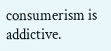consumerism is addictive.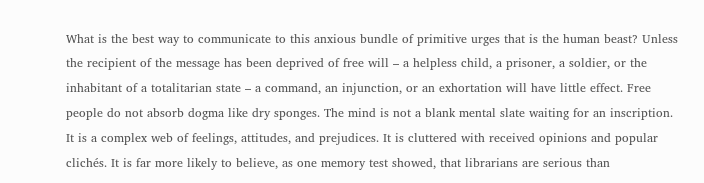What is the best way to communicate to this anxious bundle of primitive urges that is the human beast? Unless the recipient of the message has been deprived of free will – a helpless child, a prisoner, a soldier, or the inhabitant of a totalitarian state – a command, an injunction, or an exhortation will have little effect. Free people do not absorb dogma like dry sponges. The mind is not a blank mental slate waiting for an inscription. It is a complex web of feelings, attitudes, and prejudices. It is cluttered with received opinions and popular clichés. It is far more likely to believe, as one memory test showed, that librarians are serious than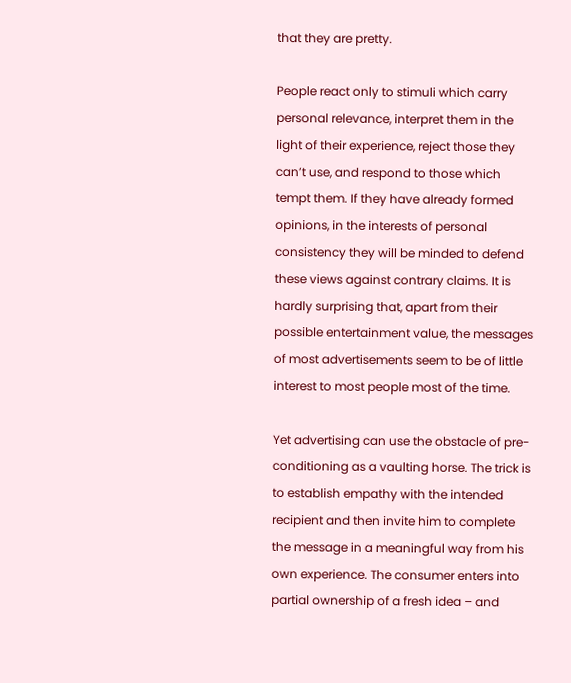that they are pretty.

People react only to stimuli which carry personal relevance, interpret them in the light of their experience, reject those they can’t use, and respond to those which tempt them. If they have already formed opinions, in the interests of personal consistency they will be minded to defend these views against contrary claims. It is hardly surprising that, apart from their possible entertainment value, the messages of most advertisements seem to be of little interest to most people most of the time.

Yet advertising can use the obstacle of pre-conditioning as a vaulting horse. The trick is to establish empathy with the intended recipient and then invite him to complete the message in a meaningful way from his own experience. The consumer enters into partial ownership of a fresh idea – and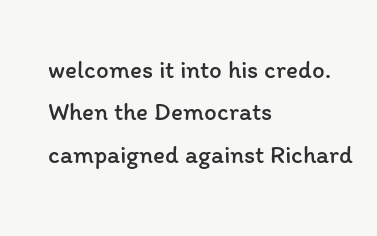welcomes it into his credo. When the Democrats campaigned against Richard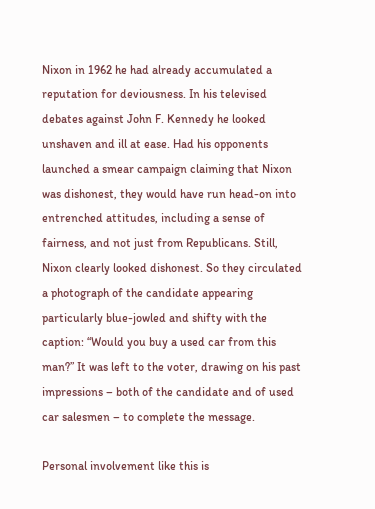Nixon in 1962 he had already accumulated a reputation for deviousness. In his televised debates against John F. Kennedy he looked unshaven and ill at ease. Had his opponents launched a smear campaign claiming that Nixon was dishonest, they would have run head-on into entrenched attitudes, including a sense of fairness, and not just from Republicans. Still, Nixon clearly looked dishonest. So they circulated a photograph of the candidate appearing particularly blue-jowled and shifty with the caption: “Would you buy a used car from this man?” It was left to the voter, drawing on his past impressions – both of the candidate and of used car salesmen – to complete the message.

Personal involvement like this is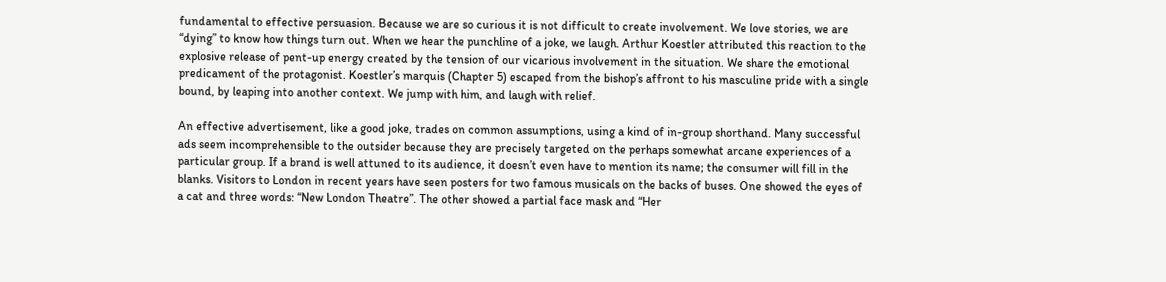fundamental to effective persuasion. Because we are so curious it is not difficult to create involvement. We love stories, we are “dying” to know how things turn out. When we hear the punchline of a joke, we laugh. Arthur Koestler attributed this reaction to the explosive release of pent-up energy created by the tension of our vicarious involvement in the situation. We share the emotional predicament of the protagonist. Koestler’s marquis (Chapter 5) escaped from the bishop’s affront to his masculine pride with a single bound, by leaping into another context. We jump with him, and laugh with relief.

An effective advertisement, like a good joke, trades on common assumptions, using a kind of in-group shorthand. Many successful ads seem incomprehensible to the outsider because they are precisely targeted on the perhaps somewhat arcane experiences of a particular group. If a brand is well attuned to its audience, it doesn’t even have to mention its name; the consumer will fill in the blanks. Visitors to London in recent years have seen posters for two famous musicals on the backs of buses. One showed the eyes of a cat and three words: “New London Theatre”. The other showed a partial face mask and “Her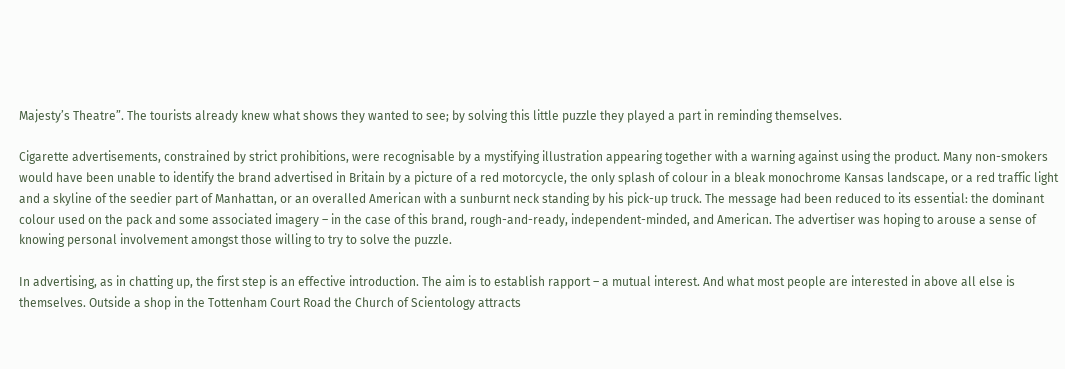Majesty’s Theatre”. The tourists already knew what shows they wanted to see; by solving this little puzzle they played a part in reminding themselves.

Cigarette advertisements, constrained by strict prohibitions, were recognisable by a mystifying illustration appearing together with a warning against using the product. Many non-smokers would have been unable to identify the brand advertised in Britain by a picture of a red motorcycle, the only splash of colour in a bleak monochrome Kansas landscape, or a red traffic light and a skyline of the seedier part of Manhattan, or an overalled American with a sunburnt neck standing by his pick-up truck. The message had been reduced to its essential: the dominant colour used on the pack and some associated imagery – in the case of this brand, rough-and-ready, independent-minded, and American. The advertiser was hoping to arouse a sense of knowing personal involvement amongst those willing to try to solve the puzzle.

In advertising, as in chatting up, the first step is an effective introduction. The aim is to establish rapport – a mutual interest. And what most people are interested in above all else is themselves. Outside a shop in the Tottenham Court Road the Church of Scientology attracts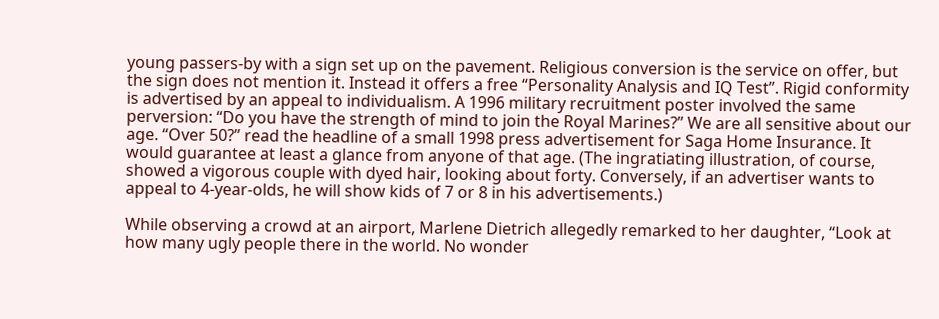young passers-by with a sign set up on the pavement. Religious conversion is the service on offer, but the sign does not mention it. Instead it offers a free “Personality Analysis and IQ Test”. Rigid conformity is advertised by an appeal to individualism. A 1996 military recruitment poster involved the same perversion: “Do you have the strength of mind to join the Royal Marines?” We are all sensitive about our age. “Over 50?” read the headline of a small 1998 press advertisement for Saga Home Insurance. It would guarantee at least a glance from anyone of that age. (The ingratiating illustration, of course, showed a vigorous couple with dyed hair, looking about forty. Conversely, if an advertiser wants to appeal to 4-year-olds, he will show kids of 7 or 8 in his advertisements.)

While observing a crowd at an airport, Marlene Dietrich allegedly remarked to her daughter, “Look at how many ugly people there in the world. No wonder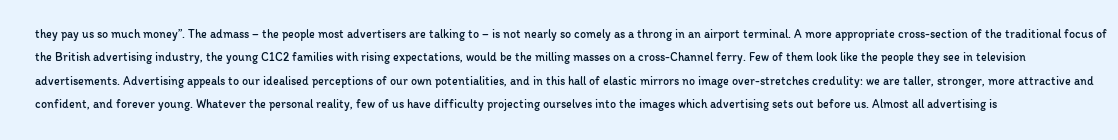they pay us so much money”. The admass – the people most advertisers are talking to – is not nearly so comely as a throng in an airport terminal. A more appropriate cross-section of the traditional focus of the British advertising industry, the young C1C2 families with rising expectations, would be the milling masses on a cross-Channel ferry. Few of them look like the people they see in television advertisements. Advertising appeals to our idealised perceptions of our own potentialities, and in this hall of elastic mirrors no image over-stretches credulity: we are taller, stronger, more attractive and confident, and forever young. Whatever the personal reality, few of us have difficulty projecting ourselves into the images which advertising sets out before us. Almost all advertising is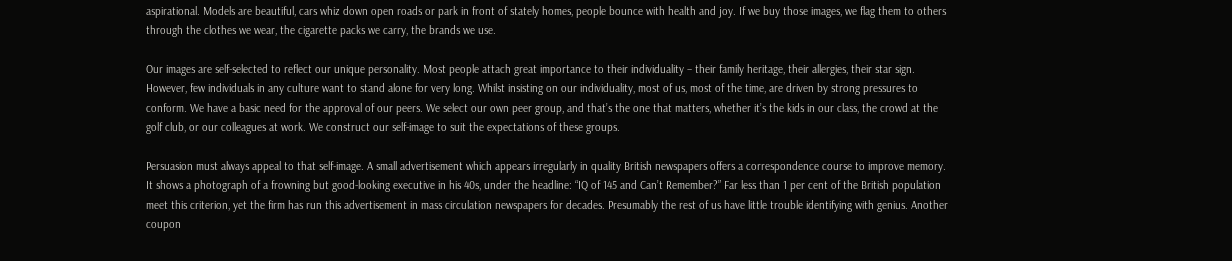aspirational. Models are beautiful, cars whiz down open roads or park in front of stately homes, people bounce with health and joy. If we buy those images, we flag them to others through the clothes we wear, the cigarette packs we carry, the brands we use.

Our images are self-selected to reflect our unique personality. Most people attach great importance to their individuality – their family heritage, their allergies, their star sign. However, few individuals in any culture want to stand alone for very long. Whilst insisting on our individuality, most of us, most of the time, are driven by strong pressures to conform. We have a basic need for the approval of our peers. We select our own peer group, and that’s the one that matters, whether it’s the kids in our class, the crowd at the golf club, or our colleagues at work. We construct our self-image to suit the expectations of these groups.

Persuasion must always appeal to that self-image. A small advertisement which appears irregularly in quality British newspapers offers a correspondence course to improve memory. It shows a photograph of a frowning but good-looking executive in his 40s, under the headline: “IQ of 145 and Can’t Remember?” Far less than 1 per cent of the British population meet this criterion, yet the firm has run this advertisement in mass circulation newspapers for decades. Presumably the rest of us have little trouble identifying with genius. Another coupon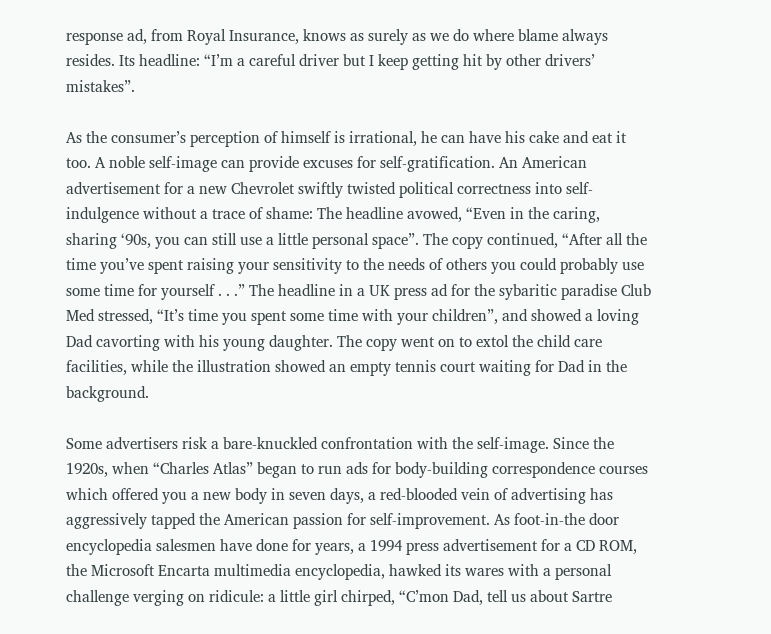response ad, from Royal Insurance, knows as surely as we do where blame always resides. Its headline: “I’m a careful driver but I keep getting hit by other drivers’ mistakes”.

As the consumer’s perception of himself is irrational, he can have his cake and eat it too. A noble self-image can provide excuses for self-gratification. An American advertisement for a new Chevrolet swiftly twisted political correctness into self-indulgence without a trace of shame: The headline avowed, “Even in the caring, sharing ‘90s, you can still use a little personal space”. The copy continued, “After all the time you’ve spent raising your sensitivity to the needs of others you could probably use some time for yourself . . .” The headline in a UK press ad for the sybaritic paradise Club Med stressed, “It’s time you spent some time with your children”, and showed a loving Dad cavorting with his young daughter. The copy went on to extol the child care facilities, while the illustration showed an empty tennis court waiting for Dad in the background.

Some advertisers risk a bare-knuckled confrontation with the self-image. Since the 1920s, when “Charles Atlas” began to run ads for body-building correspondence courses which offered you a new body in seven days, a red-blooded vein of advertising has aggressively tapped the American passion for self-improvement. As foot-in-the door encyclopedia salesmen have done for years, a 1994 press advertisement for a CD ROM, the Microsoft Encarta multimedia encyclopedia, hawked its wares with a personal challenge verging on ridicule: a little girl chirped, “C’mon Dad, tell us about Sartre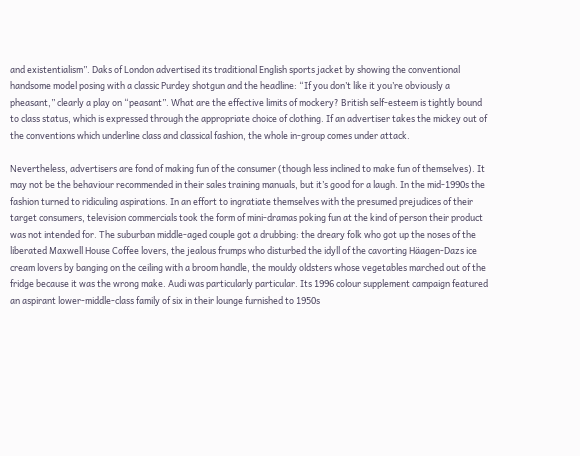and existentialism”. Daks of London advertised its traditional English sports jacket by showing the conventional handsome model posing with a classic Purdey shotgun and the headline: “If you don’t like it you’re obviously a pheasant,” clearly a play on “peasant”. What are the effective limits of mockery? British self-esteem is tightly bound to class status, which is expressed through the appropriate choice of clothing. If an advertiser takes the mickey out of the conventions which underline class and classical fashion, the whole in-group comes under attack.

Nevertheless, advertisers are fond of making fun of the consumer (though less inclined to make fun of themselves). It may not be the behaviour recommended in their sales training manuals, but it’s good for a laugh. In the mid-1990s the fashion turned to ridiculing aspirations. In an effort to ingratiate themselves with the presumed prejudices of their target consumers, television commercials took the form of mini-dramas poking fun at the kind of person their product was not intended for. The suburban middle-aged couple got a drubbing: the dreary folk who got up the noses of the liberated Maxwell House Coffee lovers, the jealous frumps who disturbed the idyll of the cavorting Häagen-Dazs ice cream lovers by banging on the ceiling with a broom handle, the mouldy oldsters whose vegetables marched out of the fridge because it was the wrong make. Audi was particularly particular. Its 1996 colour supplement campaign featured an aspirant lower-middle-class family of six in their lounge furnished to 1950s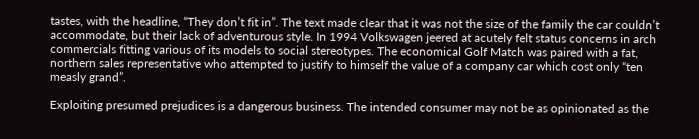tastes, with the headline, “They don’t fit in”. The text made clear that it was not the size of the family the car couldn’t accommodate, but their lack of adventurous style. In 1994 Volkswagen jeered at acutely felt status concerns in arch commercials fitting various of its models to social stereotypes. The economical Golf Match was paired with a fat, northern sales representative who attempted to justify to himself the value of a company car which cost only “ten measly grand”.

Exploiting presumed prejudices is a dangerous business. The intended consumer may not be as opinionated as the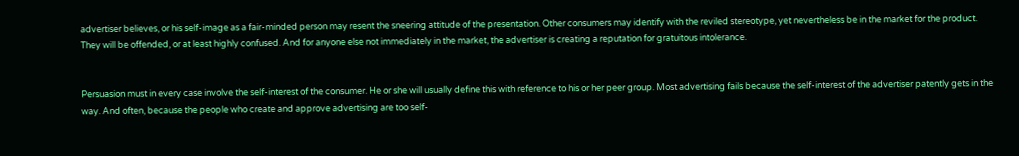advertiser believes, or his self-image as a fair-minded person may resent the sneering attitude of the presentation. Other consumers may identify with the reviled stereotype, yet nevertheless be in the market for the product. They will be offended, or at least highly confused. And for anyone else not immediately in the market, the advertiser is creating a reputation for gratuitous intolerance.


Persuasion must in every case involve the self-interest of the consumer. He or she will usually define this with reference to his or her peer group. Most advertising fails because the self-interest of the advertiser patently gets in the way. And often, because the people who create and approve advertising are too self-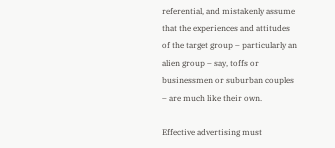referential, and mistakenly assume that the experiences and attitudes of the target group – particularly an alien group – say, toffs or businessmen or suburban couples – are much like their own.

Effective advertising must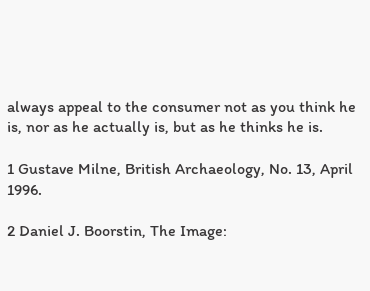always appeal to the consumer not as you think he is, nor as he actually is, but as he thinks he is.

1 Gustave Milne, British Archaeology, No. 13, April 1996.

2 Daniel J. Boorstin, The Image: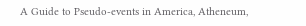A Guide to Pseudo-events in America, Atheneum,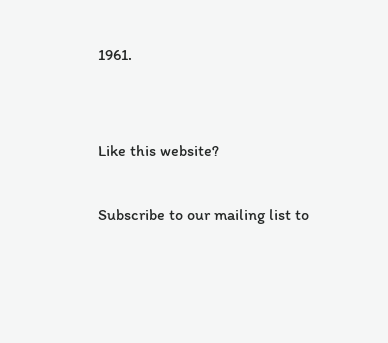1961.


Like this website?

Subscribe to our mailing list to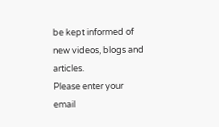be kept informed of new videos, blogs and articles.
Please enter your email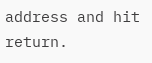address and hit return.